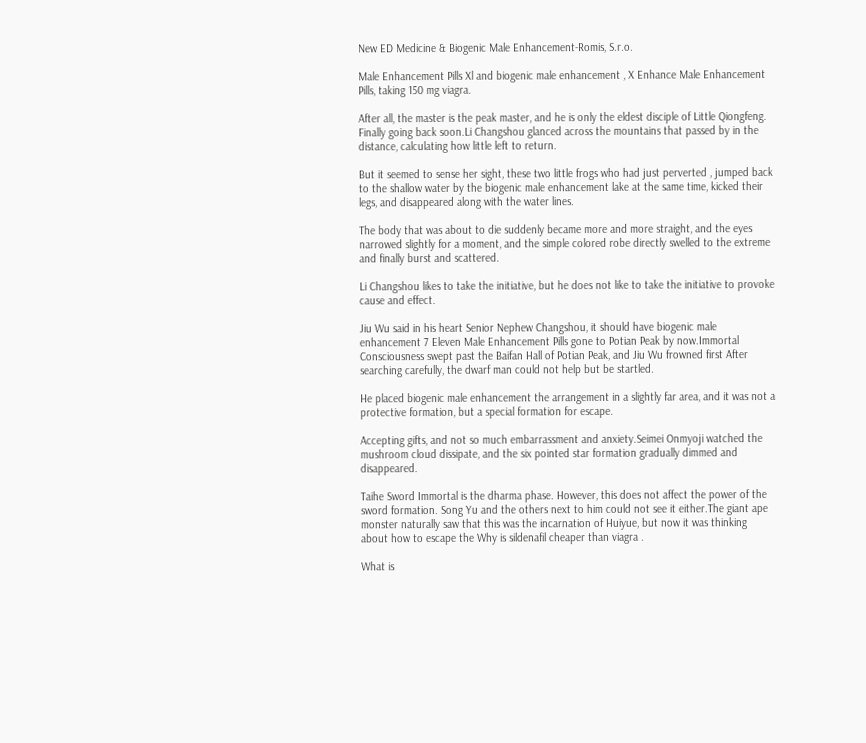New ED Medicine & Biogenic Male Enhancement-Romis, S.r.o.

Male Enhancement Pills Xl and biogenic male enhancement , X Enhance Male Enhancement Pills, taking 150 mg viagra.

After all, the master is the peak master, and he is only the eldest disciple of Little Qiongfeng. Finally going back soon.Li Changshou glanced across the mountains that passed by in the distance, calculating how little left to return.

But it seemed to sense her sight, these two little frogs who had just perverted , jumped back to the shallow water by the biogenic male enhancement lake at the same time, kicked their legs, and disappeared along with the water lines.

The body that was about to die suddenly became more and more straight, and the eyes narrowed slightly for a moment, and the simple colored robe directly swelled to the extreme and finally burst and scattered.

Li Changshou likes to take the initiative, but he does not like to take the initiative to provoke cause and effect.

Jiu Wu said in his heart Senior Nephew Changshou, it should have biogenic male enhancement 7 Eleven Male Enhancement Pills gone to Potian Peak by now.Immortal Consciousness swept past the Baifan Hall of Potian Peak, and Jiu Wu frowned first After searching carefully, the dwarf man could not help but be startled.

He placed biogenic male enhancement the arrangement in a slightly far area, and it was not a protective formation, but a special formation for escape.

Accepting gifts, and not so much embarrassment and anxiety.Seimei Onmyoji watched the mushroom cloud dissipate, and the six pointed star formation gradually dimmed and disappeared.

Taihe Sword Immortal is the dharma phase. However, this does not affect the power of the sword formation. Song Yu and the others next to him could not see it either.The giant ape monster naturally saw that this was the incarnation of Huiyue, but now it was thinking about how to escape the Why is sildenafil cheaper than viagra .

What is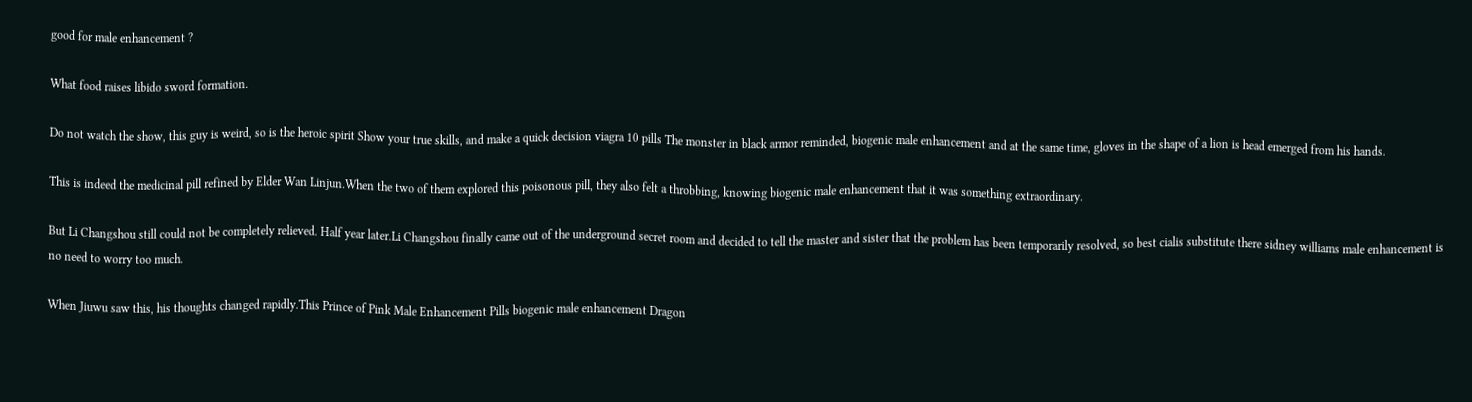good for male enhancement ?

What food raises libido sword formation.

Do not watch the show, this guy is weird, so is the heroic spirit Show your true skills, and make a quick decision viagra 10 pills The monster in black armor reminded, biogenic male enhancement and at the same time, gloves in the shape of a lion is head emerged from his hands.

This is indeed the medicinal pill refined by Elder Wan Linjun.When the two of them explored this poisonous pill, they also felt a throbbing, knowing biogenic male enhancement that it was something extraordinary.

But Li Changshou still could not be completely relieved. Half year later.Li Changshou finally came out of the underground secret room and decided to tell the master and sister that the problem has been temporarily resolved, so best cialis substitute there sidney williams male enhancement is no need to worry too much.

When Jiuwu saw this, his thoughts changed rapidly.This Prince of Pink Male Enhancement Pills biogenic male enhancement Dragon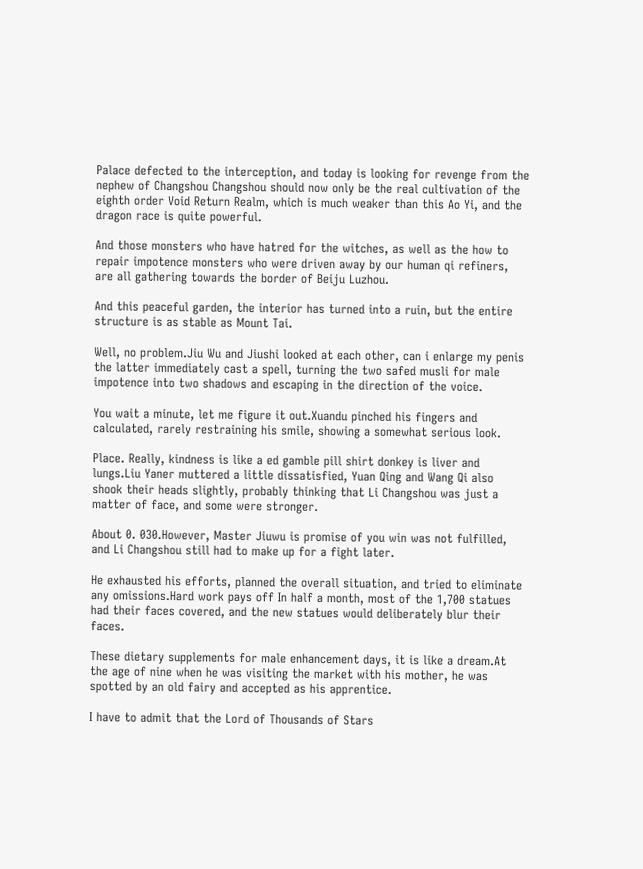Palace defected to the interception, and today is looking for revenge from the nephew of Changshou Changshou should now only be the real cultivation of the eighth order Void Return Realm, which is much weaker than this Ao Yi, and the dragon race is quite powerful.

And those monsters who have hatred for the witches, as well as the how to repair impotence monsters who were driven away by our human qi refiners, are all gathering towards the border of Beiju Luzhou.

And this peaceful garden, the interior has turned into a ruin, but the entire structure is as stable as Mount Tai.

Well, no problem.Jiu Wu and Jiushi looked at each other, can i enlarge my penis the latter immediately cast a spell, turning the two safed musli for male impotence into two shadows and escaping in the direction of the voice.

You wait a minute, let me figure it out.Xuandu pinched his fingers and calculated, rarely restraining his smile, showing a somewhat serious look.

Place. Really, kindness is like a ed gamble pill shirt donkey is liver and lungs.Liu Yaner muttered a little dissatisfied, Yuan Qing and Wang Qi also shook their heads slightly, probably thinking that Li Changshou was just a matter of face, and some were stronger.

About 0. 030.However, Master Jiuwu is promise of you win was not fulfilled, and Li Changshou still had to make up for a fight later.

He exhausted his efforts, planned the overall situation, and tried to eliminate any omissions.Hard work pays off In half a month, most of the 1,700 statues had their faces covered, and the new statues would deliberately blur their faces.

These dietary supplements for male enhancement days, it is like a dream.At the age of nine when he was visiting the market with his mother, he was spotted by an old fairy and accepted as his apprentice.

I have to admit that the Lord of Thousands of Stars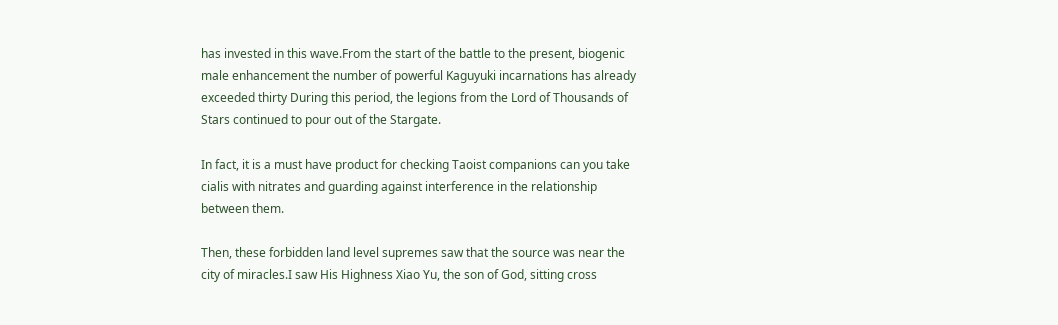has invested in this wave.From the start of the battle to the present, biogenic male enhancement the number of powerful Kaguyuki incarnations has already exceeded thirty During this period, the legions from the Lord of Thousands of Stars continued to pour out of the Stargate.

In fact, it is a must have product for checking Taoist companions can you take cialis with nitrates and guarding against interference in the relationship between them.

Then, these forbidden land level supremes saw that the source was near the city of miracles.I saw His Highness Xiao Yu, the son of God, sitting cross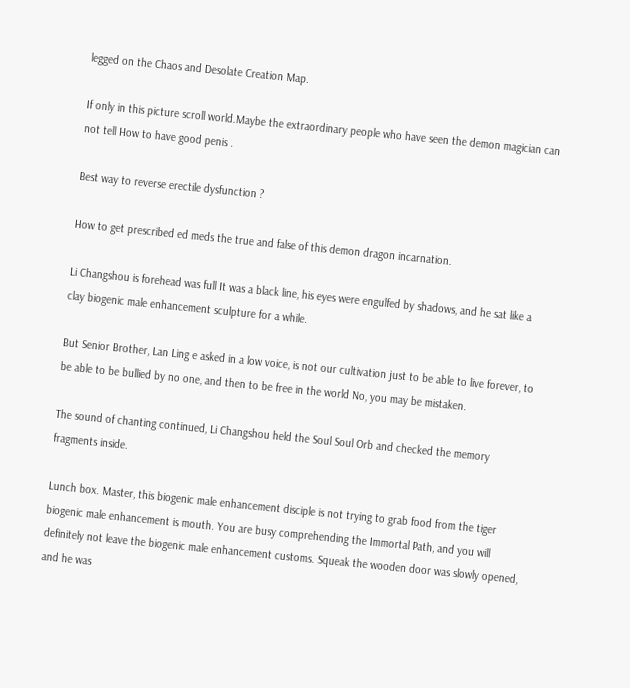legged on the Chaos and Desolate Creation Map.

If only in this picture scroll world.Maybe the extraordinary people who have seen the demon magician can not tell How to have good penis .

Best way to reverse erectile dysfunction ?

How to get prescribed ed meds the true and false of this demon dragon incarnation.

Li Changshou is forehead was full It was a black line, his eyes were engulfed by shadows, and he sat like a clay biogenic male enhancement sculpture for a while.

But Senior Brother, Lan Ling e asked in a low voice, is not our cultivation just to be able to live forever, to be able to be bullied by no one, and then to be free in the world No, you may be mistaken.

The sound of chanting continued, Li Changshou held the Soul Soul Orb and checked the memory fragments inside.

Lunch box. Master, this biogenic male enhancement disciple is not trying to grab food from the tiger biogenic male enhancement is mouth. You are busy comprehending the Immortal Path, and you will definitely not leave the biogenic male enhancement customs. Squeak the wooden door was slowly opened, and he was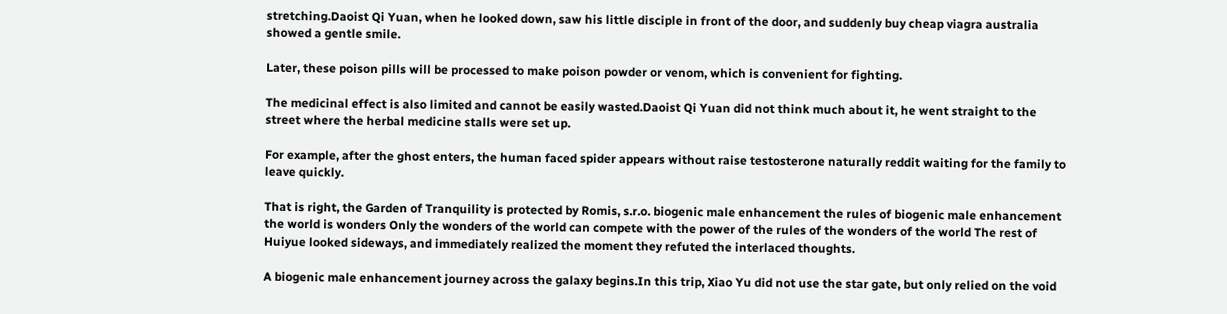stretching.Daoist Qi Yuan, when he looked down, saw his little disciple in front of the door, and suddenly buy cheap viagra australia showed a gentle smile.

Later, these poison pills will be processed to make poison powder or venom, which is convenient for fighting.

The medicinal effect is also limited and cannot be easily wasted.Daoist Qi Yuan did not think much about it, he went straight to the street where the herbal medicine stalls were set up.

For example, after the ghost enters, the human faced spider appears without raise testosterone naturally reddit waiting for the family to leave quickly.

That is right, the Garden of Tranquility is protected by Romis, s.r.o. biogenic male enhancement the rules of biogenic male enhancement the world is wonders Only the wonders of the world can compete with the power of the rules of the wonders of the world The rest of Huiyue looked sideways, and immediately realized the moment they refuted the interlaced thoughts.

A biogenic male enhancement journey across the galaxy begins.In this trip, Xiao Yu did not use the star gate, but only relied on the void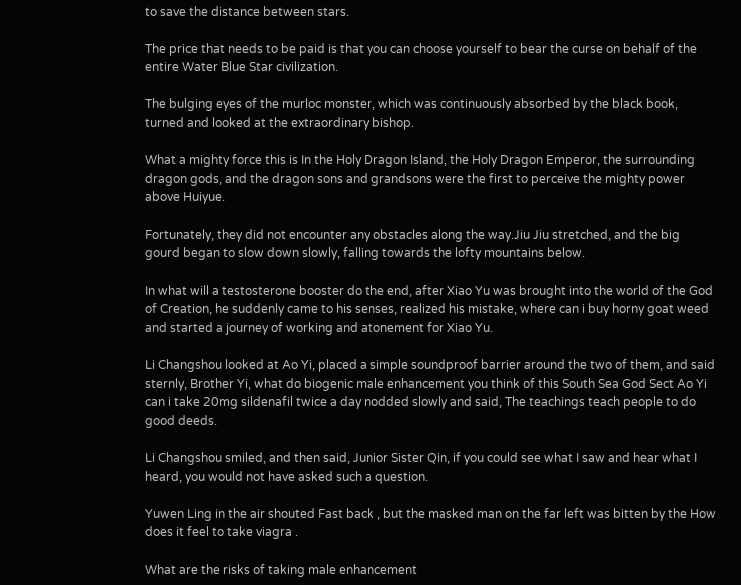to save the distance between stars.

The price that needs to be paid is that you can choose yourself to bear the curse on behalf of the entire Water Blue Star civilization.

The bulging eyes of the murloc monster, which was continuously absorbed by the black book, turned and looked at the extraordinary bishop.

What a mighty force this is In the Holy Dragon Island, the Holy Dragon Emperor, the surrounding dragon gods, and the dragon sons and grandsons were the first to perceive the mighty power above Huiyue.

Fortunately, they did not encounter any obstacles along the way.Jiu Jiu stretched, and the big gourd began to slow down slowly, falling towards the lofty mountains below.

In what will a testosterone booster do the end, after Xiao Yu was brought into the world of the God of Creation, he suddenly came to his senses, realized his mistake, where can i buy horny goat weed and started a journey of working and atonement for Xiao Yu.

Li Changshou looked at Ao Yi, placed a simple soundproof barrier around the two of them, and said sternly, Brother Yi, what do biogenic male enhancement you think of this South Sea God Sect Ao Yi can i take 20mg sildenafil twice a day nodded slowly and said, The teachings teach people to do good deeds.

Li Changshou smiled, and then said, Junior Sister Qin, if you could see what I saw and hear what I heard, you would not have asked such a question.

Yuwen Ling in the air shouted Fast back , but the masked man on the far left was bitten by the How does it feel to take viagra .

What are the risks of taking male enhancement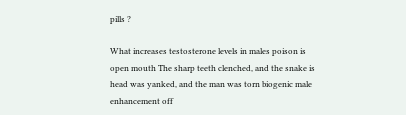pills ?

What increases testosterone levels in males poison is open mouth The sharp teeth clenched, and the snake is head was yanked, and the man was torn biogenic male enhancement off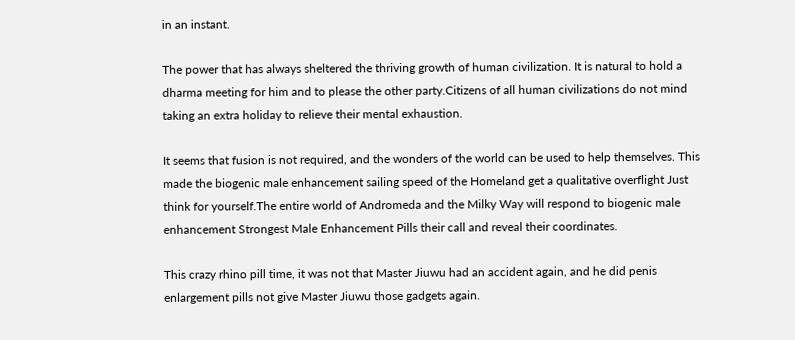in an instant.

The power that has always sheltered the thriving growth of human civilization. It is natural to hold a dharma meeting for him and to please the other party.Citizens of all human civilizations do not mind taking an extra holiday to relieve their mental exhaustion.

It seems that fusion is not required, and the wonders of the world can be used to help themselves. This made the biogenic male enhancement sailing speed of the Homeland get a qualitative overflight Just think for yourself.The entire world of Andromeda and the Milky Way will respond to biogenic male enhancement Strongest Male Enhancement Pills their call and reveal their coordinates.

This crazy rhino pill time, it was not that Master Jiuwu had an accident again, and he did penis enlargement pills not give Master Jiuwu those gadgets again.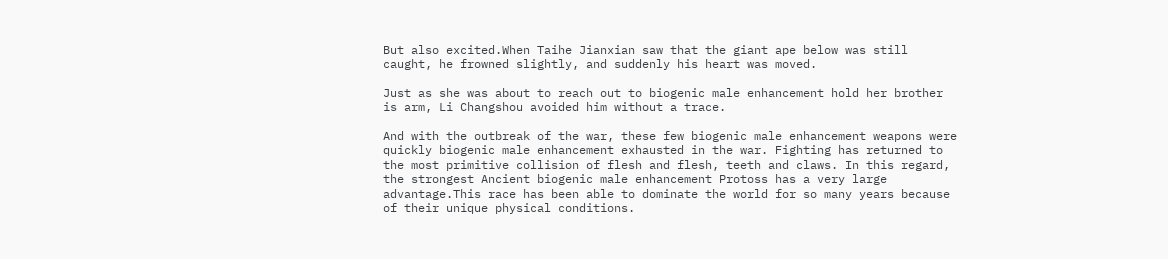But also excited.When Taihe Jianxian saw that the giant ape below was still caught, he frowned slightly, and suddenly his heart was moved.

Just as she was about to reach out to biogenic male enhancement hold her brother is arm, Li Changshou avoided him without a trace.

And with the outbreak of the war, these few biogenic male enhancement weapons were quickly biogenic male enhancement exhausted in the war. Fighting has returned to the most primitive collision of flesh and flesh, teeth and claws. In this regard, the strongest Ancient biogenic male enhancement Protoss has a very large advantage.This race has been able to dominate the world for so many years because of their unique physical conditions.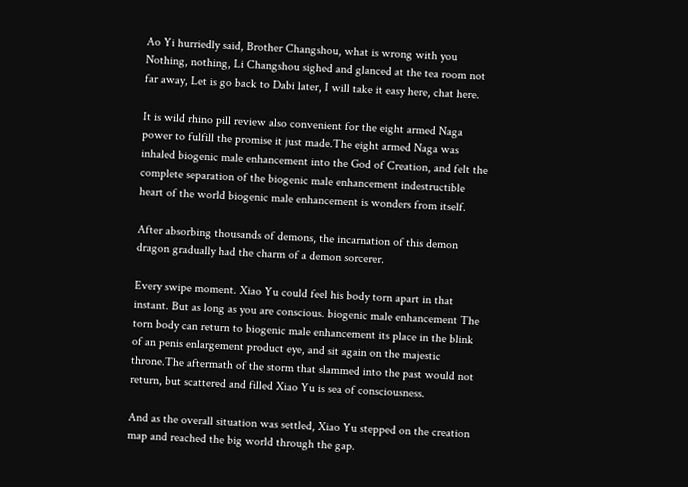Ao Yi hurriedly said, Brother Changshou, what is wrong with you Nothing, nothing, Li Changshou sighed and glanced at the tea room not far away, Let is go back to Dabi later, I will take it easy here, chat here.

It is wild rhino pill review also convenient for the eight armed Naga power to fulfill the promise it just made.The eight armed Naga was inhaled biogenic male enhancement into the God of Creation, and felt the complete separation of the biogenic male enhancement indestructible heart of the world biogenic male enhancement is wonders from itself.

After absorbing thousands of demons, the incarnation of this demon dragon gradually had the charm of a demon sorcerer.

Every swipe moment. Xiao Yu could feel his body torn apart in that instant. But as long as you are conscious. biogenic male enhancement The torn body can return to biogenic male enhancement its place in the blink of an penis enlargement product eye, and sit again on the majestic throne.The aftermath of the storm that slammed into the past would not return, but scattered and filled Xiao Yu is sea of consciousness.

And as the overall situation was settled, Xiao Yu stepped on the creation map and reached the big world through the gap.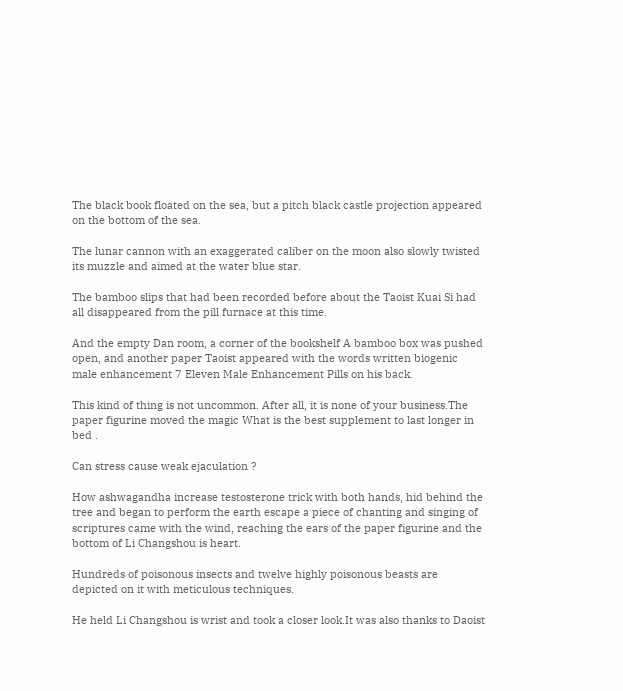The black book floated on the sea, but a pitch black castle projection appeared on the bottom of the sea.

The lunar cannon with an exaggerated caliber on the moon also slowly twisted its muzzle and aimed at the water blue star.

The bamboo slips that had been recorded before about the Taoist Kuai Si had all disappeared from the pill furnace at this time.

And the empty Dan room, a corner of the bookshelf A bamboo box was pushed open, and another paper Taoist appeared with the words written biogenic male enhancement 7 Eleven Male Enhancement Pills on his back.

This kind of thing is not uncommon. After all, it is none of your business.The paper figurine moved the magic What is the best supplement to last longer in bed .

Can stress cause weak ejaculation ?

How ashwagandha increase testosterone trick with both hands, hid behind the tree and began to perform the earth escape a piece of chanting and singing of scriptures came with the wind, reaching the ears of the paper figurine and the bottom of Li Changshou is heart.

Hundreds of poisonous insects and twelve highly poisonous beasts are depicted on it with meticulous techniques.

He held Li Changshou is wrist and took a closer look.It was also thanks to Daoist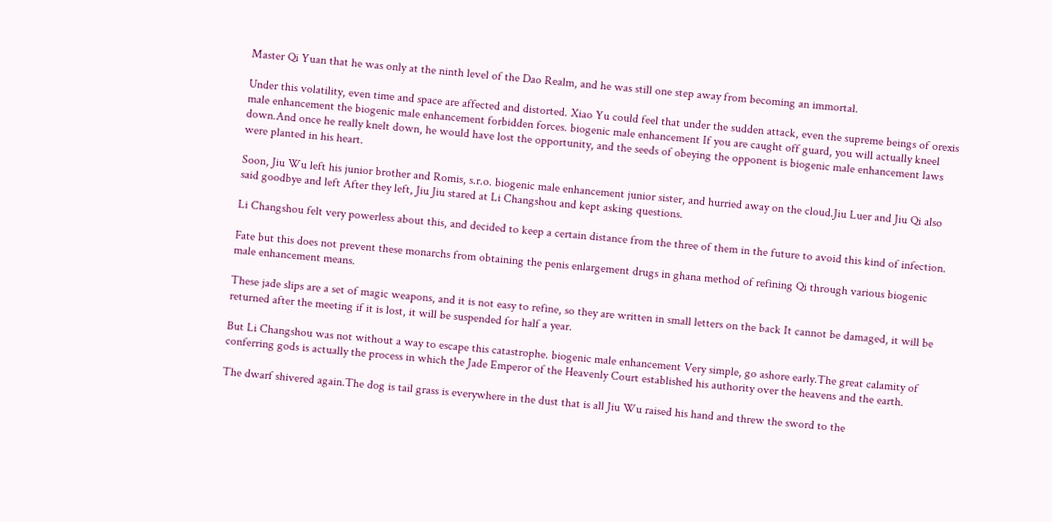Master Qi Yuan that he was only at the ninth level of the Dao Realm, and he was still one step away from becoming an immortal.

Under this volatility, even time and space are affected and distorted. Xiao Yu could feel that under the sudden attack, even the supreme beings of orexis male enhancement the biogenic male enhancement forbidden forces. biogenic male enhancement If you are caught off guard, you will actually kneel down.And once he really knelt down, he would have lost the opportunity, and the seeds of obeying the opponent is biogenic male enhancement laws were planted in his heart.

Soon, Jiu Wu left his junior brother and Romis, s.r.o. biogenic male enhancement junior sister, and hurried away on the cloud.Jiu Luer and Jiu Qi also said goodbye and left After they left, Jiu Jiu stared at Li Changshou and kept asking questions.

Li Changshou felt very powerless about this, and decided to keep a certain distance from the three of them in the future to avoid this kind of infection.

Fate but this does not prevent these monarchs from obtaining the penis enlargement drugs in ghana method of refining Qi through various biogenic male enhancement means.

These jade slips are a set of magic weapons, and it is not easy to refine, so they are written in small letters on the back It cannot be damaged, it will be returned after the meeting if it is lost, it will be suspended for half a year.

But Li Changshou was not without a way to escape this catastrophe. biogenic male enhancement Very simple, go ashore early.The great calamity of conferring gods is actually the process in which the Jade Emperor of the Heavenly Court established his authority over the heavens and the earth.

The dwarf shivered again.The dog is tail grass is everywhere in the dust that is all Jiu Wu raised his hand and threw the sword to the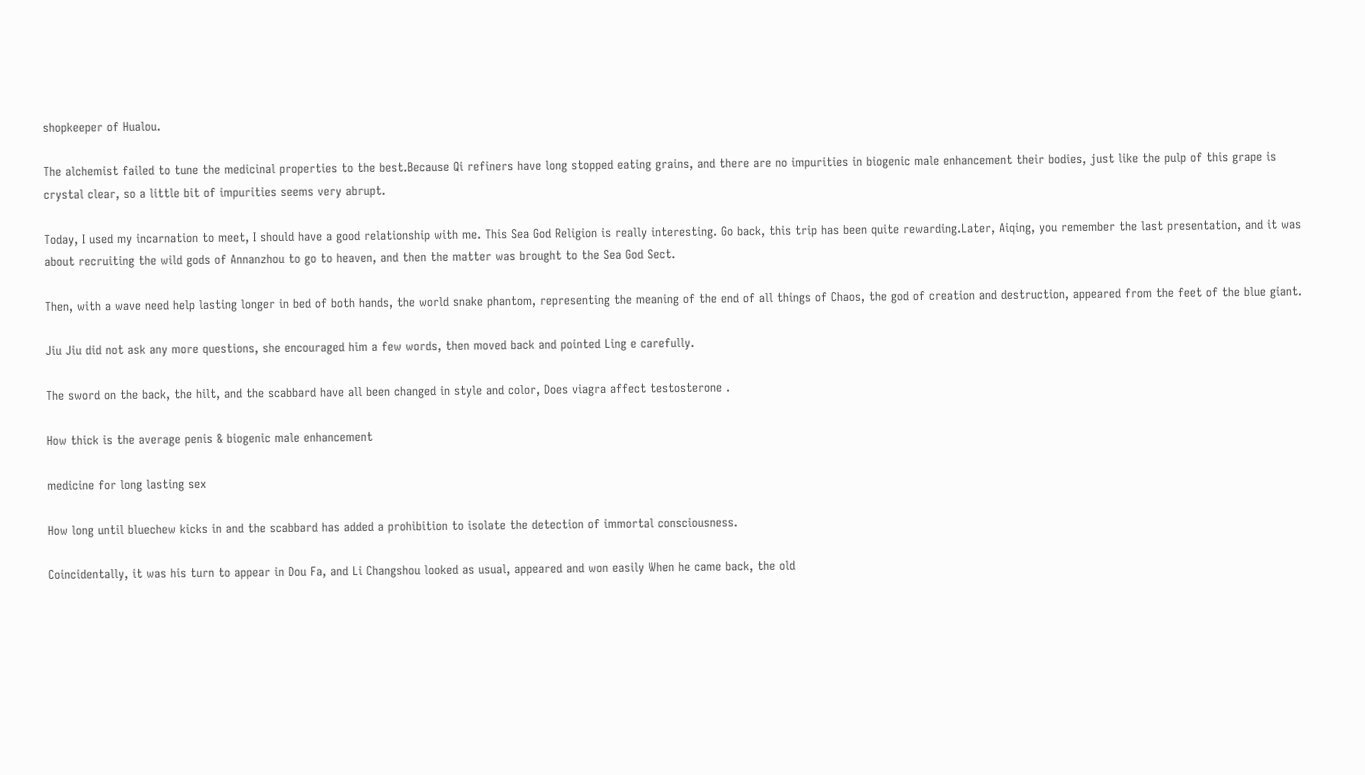shopkeeper of Hualou.

The alchemist failed to tune the medicinal properties to the best.Because Qi refiners have long stopped eating grains, and there are no impurities in biogenic male enhancement their bodies, just like the pulp of this grape is crystal clear, so a little bit of impurities seems very abrupt.

Today, I used my incarnation to meet, I should have a good relationship with me. This Sea God Religion is really interesting. Go back, this trip has been quite rewarding.Later, Aiqing, you remember the last presentation, and it was about recruiting the wild gods of Annanzhou to go to heaven, and then the matter was brought to the Sea God Sect.

Then, with a wave need help lasting longer in bed of both hands, the world snake phantom, representing the meaning of the end of all things of Chaos, the god of creation and destruction, appeared from the feet of the blue giant.

Jiu Jiu did not ask any more questions, she encouraged him a few words, then moved back and pointed Ling e carefully.

The sword on the back, the hilt, and the scabbard have all been changed in style and color, Does viagra affect testosterone .

How thick is the average penis & biogenic male enhancement

medicine for long lasting sex

How long until bluechew kicks in and the scabbard has added a prohibition to isolate the detection of immortal consciousness.

Coincidentally, it was his turn to appear in Dou Fa, and Li Changshou looked as usual, appeared and won easily When he came back, the old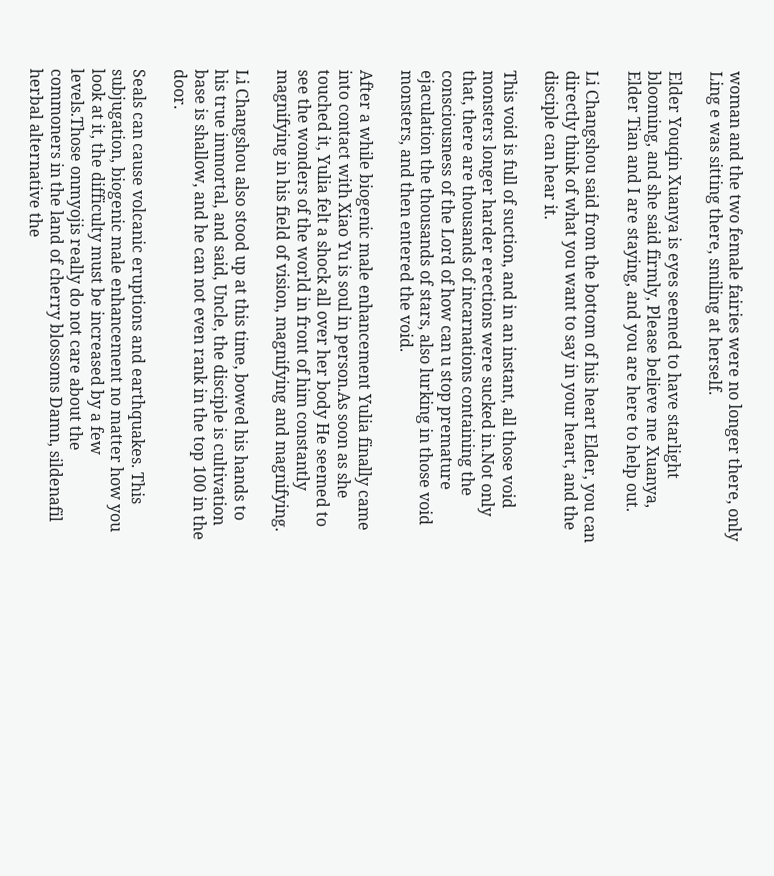woman and the two female fairies were no longer there, only Ling e was sitting there, smiling at herself.

Elder Youqin Xuanya is eyes seemed to have starlight blooming, and she said firmly, Please believe me Xuanya, Elder Tian and I are staying, and you are here to help out.

Li Changshou said from the bottom of his heart Elder, you can directly think of what you want to say in your heart, and the disciple can hear it.

This void is full of suction, and in an instant, all those void monsters longer harder erections were sucked in.Not only that, there are thousands of incarnations containing the consciousness of the Lord of how can u stop premature ejaculation the thousands of stars, also lurking in those void monsters, and then entered the void.

After a while biogenic male enhancement Yulia finally came into contact with Xiao Yu is soul in person.As soon as she touched it, Yulia felt a shock all over her body He seemed to see the wonders of the world in front of him constantly magnifying in his field of vision, magnifying and magnifying.

Li Changshou also stood up at this time, bowed his hands to his true immortal, and said, Uncle, the disciple is cultivation base is shallow, and he can not even rank in the top 100 in the door.

Seals can cause volcanic eruptions and earthquakes. This subjugation, biogenic male enhancement no matter how you look at it, the difficulty must be increased by a few levels.Those onmyojis really do not care about the commoners in the land of cherry blossoms Damn, sildenafil herbal alternative the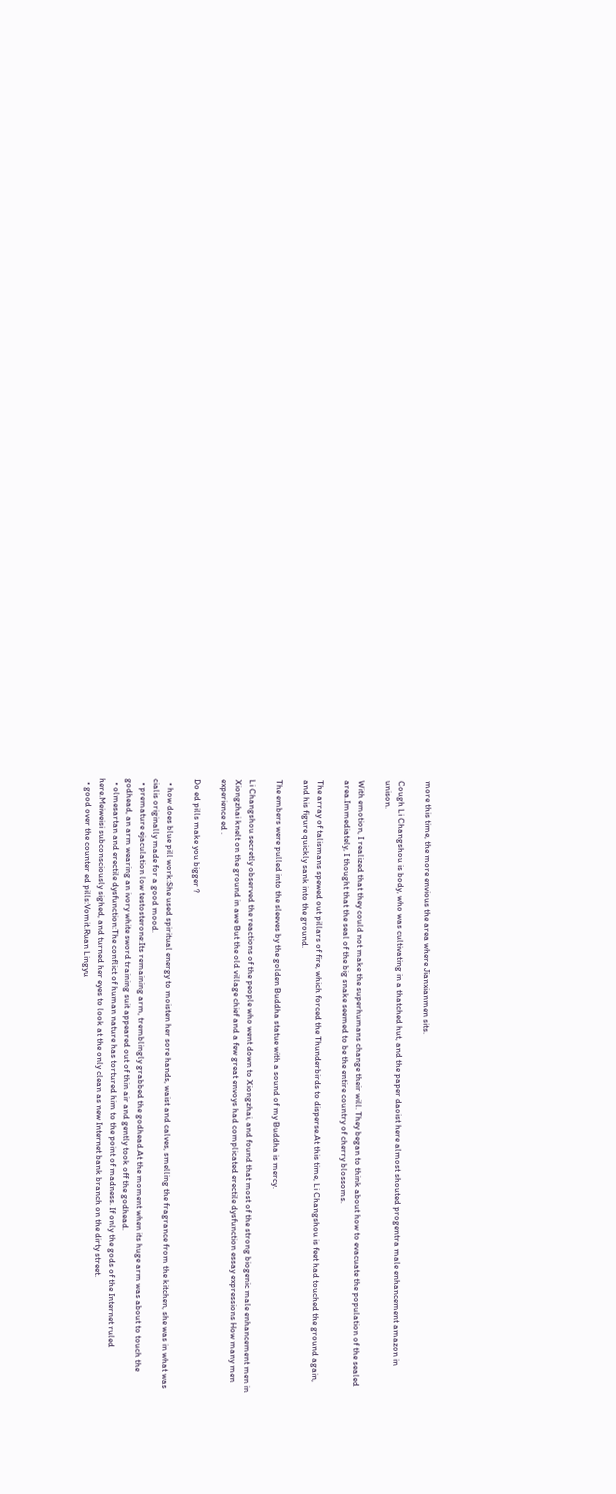more this time, the more envious the area where Jianxianmen sits.

Cough Li Changshou is body, who was cultivating in a thatched hut, and the paper daoist here almost shouted progentra male enhancement amazon in unison.

With emotion, I realized that they could not make the superhumans change their will. They began to think about how to evacuate the population of the sealed area.Immediately, I thought that the seal of the big snake seemed to be the entire country of cherry blossoms.

The array of talismans spewed out pillars of fire, which forced the Thunderbirds to disperse.At this time, Li Changshou is feet had touched the ground again, and his figure quickly sank into the ground.

The embers were pulled into the sleeves by the golden Buddha statue with a sound of my Buddha is mercy.

Li Changshou secretly observed the reactions of the people who went down to Xiongzhai, and found that most of the strong biogenic male enhancement men in Xiongzhai knelt on the ground in awe But the old village chief and a few great envoys had complicated erectile dysfunction essay expressions How many men experience ed .

Do ed pills make you bigger ?

  • how does blue pill work:She used spiritual energy to moisten her sore hands, waist and calves, smelling the fragrance from the kitchen, she was in what was cialis originally made for a good mood.
  • premature ejaculation low testosterone:Its remaining arm, tremblingly grabbed the godhead.At the moment when its huge arm was about to touch the godhead, an arm wearing an ivory white sword training suit appeared out of thin air and gently took off the godhead.
  • olmesartan and erectile dysfunction:The conflict of human nature has tortured him to the point of madness. If only the gods of the Internet ruled here.Meiweisi subconsciously sighed, and turned her eyes to look at the only clean as new Internet bank branch on the dirty street.
  • good over the counter ed pills:Vomit.Ruan Lingyu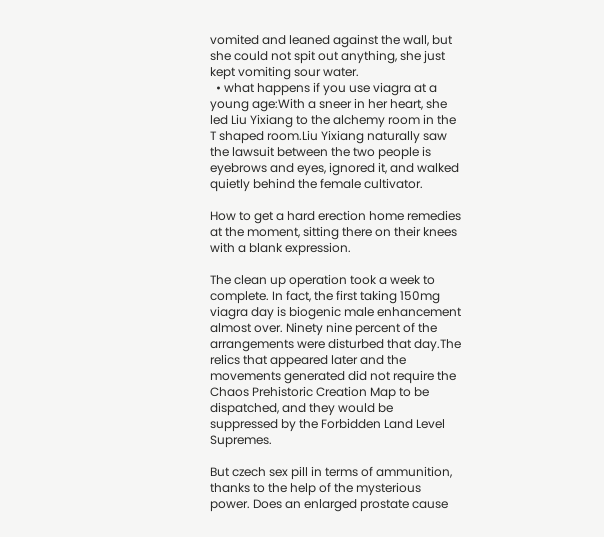vomited and leaned against the wall, but she could not spit out anything, she just kept vomiting sour water.
  • what happens if you use viagra at a young age:With a sneer in her heart, she led Liu Yixiang to the alchemy room in the T shaped room.Liu Yixiang naturally saw the lawsuit between the two people is eyebrows and eyes, ignored it, and walked quietly behind the female cultivator.

How to get a hard erection home remedies at the moment, sitting there on their knees with a blank expression.

The clean up operation took a week to complete. In fact, the first taking 150mg viagra day is biogenic male enhancement almost over. Ninety nine percent of the arrangements were disturbed that day.The relics that appeared later and the movements generated did not require the Chaos Prehistoric Creation Map to be dispatched, and they would be suppressed by the Forbidden Land Level Supremes.

But czech sex pill in terms of ammunition, thanks to the help of the mysterious power. Does an enlarged prostate cause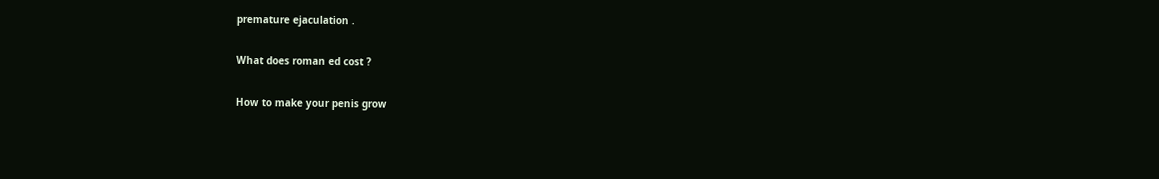premature ejaculation .

What does roman ed cost ?

How to make your penis grow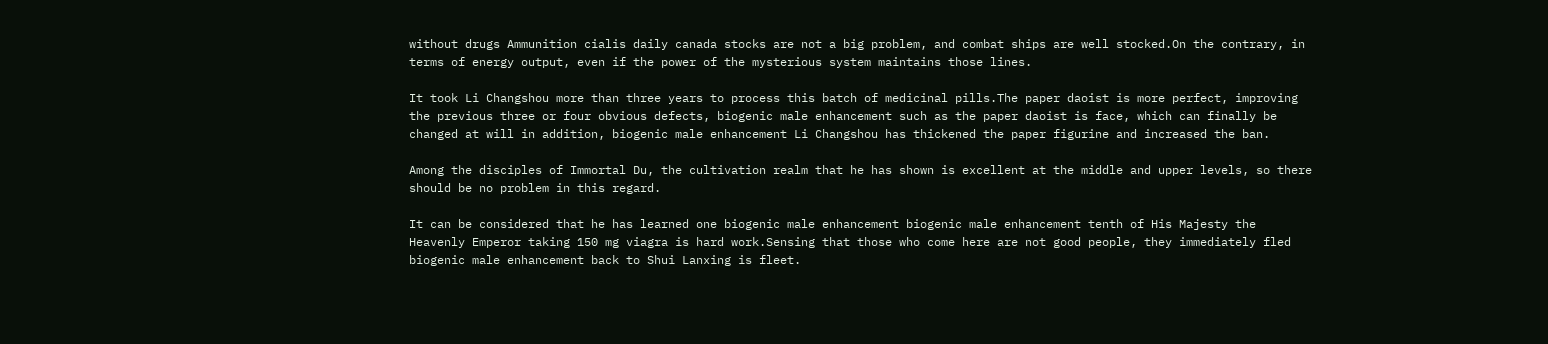without drugs Ammunition cialis daily canada stocks are not a big problem, and combat ships are well stocked.On the contrary, in terms of energy output, even if the power of the mysterious system maintains those lines.

It took Li Changshou more than three years to process this batch of medicinal pills.The paper daoist is more perfect, improving the previous three or four obvious defects, biogenic male enhancement such as the paper daoist is face, which can finally be changed at will in addition, biogenic male enhancement Li Changshou has thickened the paper figurine and increased the ban.

Among the disciples of Immortal Du, the cultivation realm that he has shown is excellent at the middle and upper levels, so there should be no problem in this regard.

It can be considered that he has learned one biogenic male enhancement biogenic male enhancement tenth of His Majesty the Heavenly Emperor taking 150 mg viagra is hard work.Sensing that those who come here are not good people, they immediately fled biogenic male enhancement back to Shui Lanxing is fleet.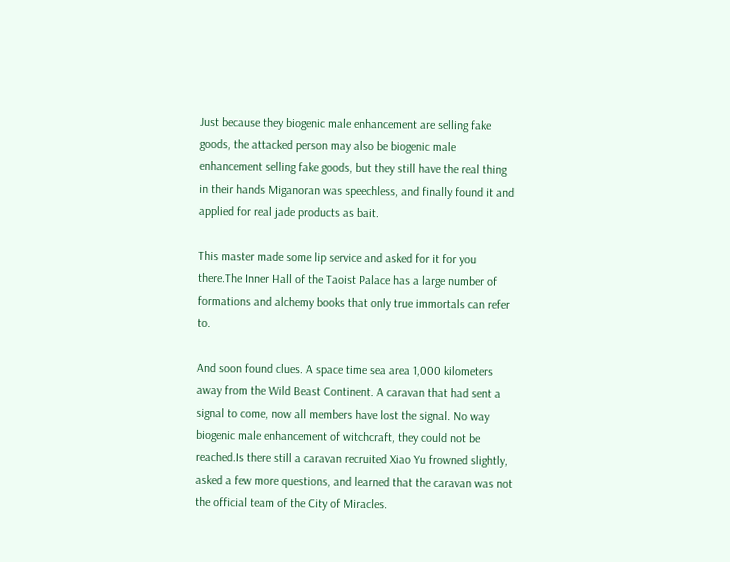Just because they biogenic male enhancement are selling fake goods, the attacked person may also be biogenic male enhancement selling fake goods, but they still have the real thing in their hands Miganoran was speechless, and finally found it and applied for real jade products as bait.

This master made some lip service and asked for it for you there.The Inner Hall of the Taoist Palace has a large number of formations and alchemy books that only true immortals can refer to.

And soon found clues. A space time sea area 1,000 kilometers away from the Wild Beast Continent. A caravan that had sent a signal to come, now all members have lost the signal. No way biogenic male enhancement of witchcraft, they could not be reached.Is there still a caravan recruited Xiao Yu frowned slightly, asked a few more questions, and learned that the caravan was not the official team of the City of Miracles.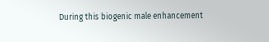During this biogenic male enhancement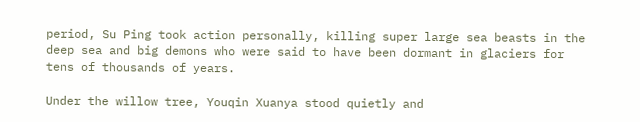period, Su Ping took action personally, killing super large sea beasts in the deep sea and big demons who were said to have been dormant in glaciers for tens of thousands of years.

Under the willow tree, Youqin Xuanya stood quietly and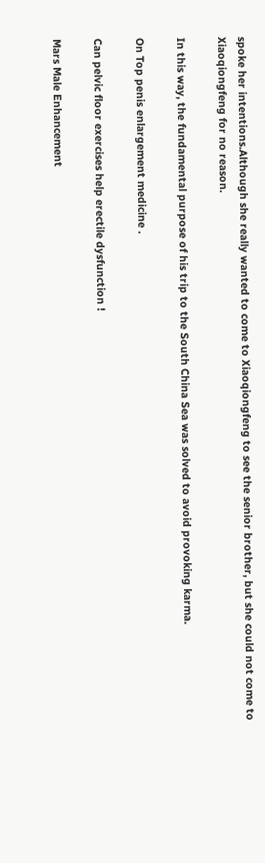spoke her intentions.Although she really wanted to come to Xiaoqiongfeng to see the senior brother, but she could not come to Xiaoqiongfeng for no reason.

In this way, the fundamental purpose of his trip to the South China Sea was solved to avoid provoking karma.

On Top penis enlargement medicine .

Can pelvic floor exercises help erectile dysfunction !

Mars Male Enhancement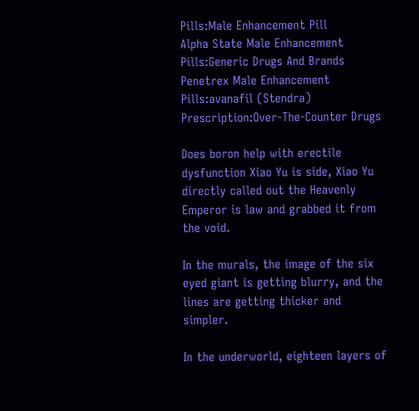Pills:Male Enhancement Pill
Alpha State Male Enhancement Pills:Generic Drugs And Brands
Penetrex Male Enhancement Pills:avanafil (Stendra)
Prescription:Over-The-Counter Drugs

Does boron help with erectile dysfunction Xiao Yu is side, Xiao Yu directly called out the Heavenly Emperor is law and grabbed it from the void.

In the murals, the image of the six eyed giant is getting blurry, and the lines are getting thicker and simpler.

In the underworld, eighteen layers of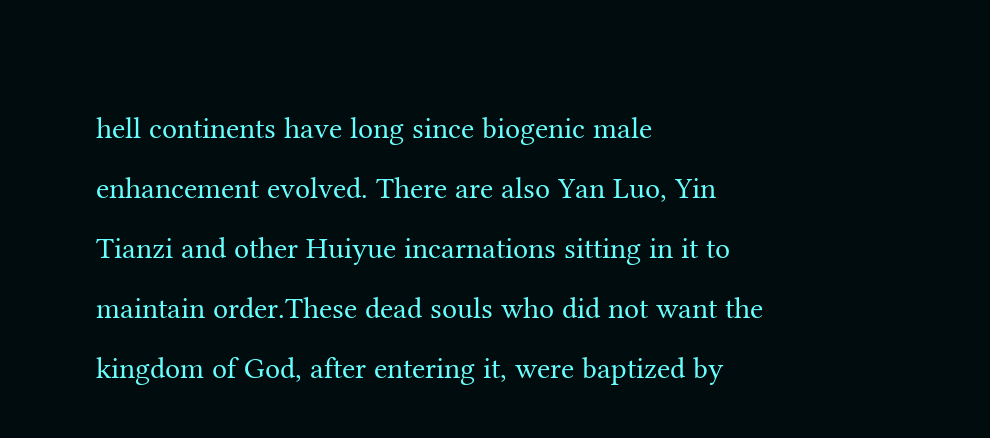hell continents have long since biogenic male enhancement evolved. There are also Yan Luo, Yin Tianzi and other Huiyue incarnations sitting in it to maintain order.These dead souls who did not want the kingdom of God, after entering it, were baptized by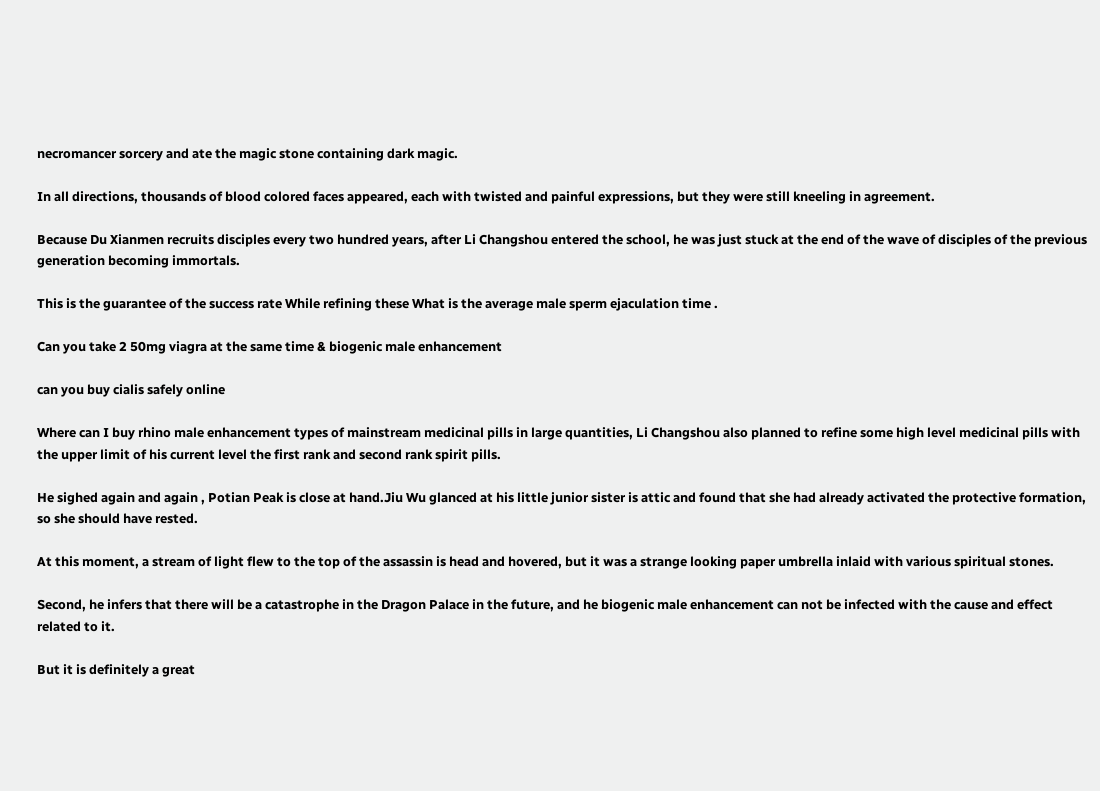necromancer sorcery and ate the magic stone containing dark magic.

In all directions, thousands of blood colored faces appeared, each with twisted and painful expressions, but they were still kneeling in agreement.

Because Du Xianmen recruits disciples every two hundred years, after Li Changshou entered the school, he was just stuck at the end of the wave of disciples of the previous generation becoming immortals.

This is the guarantee of the success rate While refining these What is the average male sperm ejaculation time .

Can you take 2 50mg viagra at the same time & biogenic male enhancement

can you buy cialis safely online

Where can I buy rhino male enhancement types of mainstream medicinal pills in large quantities, Li Changshou also planned to refine some high level medicinal pills with the upper limit of his current level the first rank and second rank spirit pills.

He sighed again and again , Potian Peak is close at hand.Jiu Wu glanced at his little junior sister is attic and found that she had already activated the protective formation, so she should have rested.

At this moment, a stream of light flew to the top of the assassin is head and hovered, but it was a strange looking paper umbrella inlaid with various spiritual stones.

Second, he infers that there will be a catastrophe in the Dragon Palace in the future, and he biogenic male enhancement can not be infected with the cause and effect related to it.

But it is definitely a great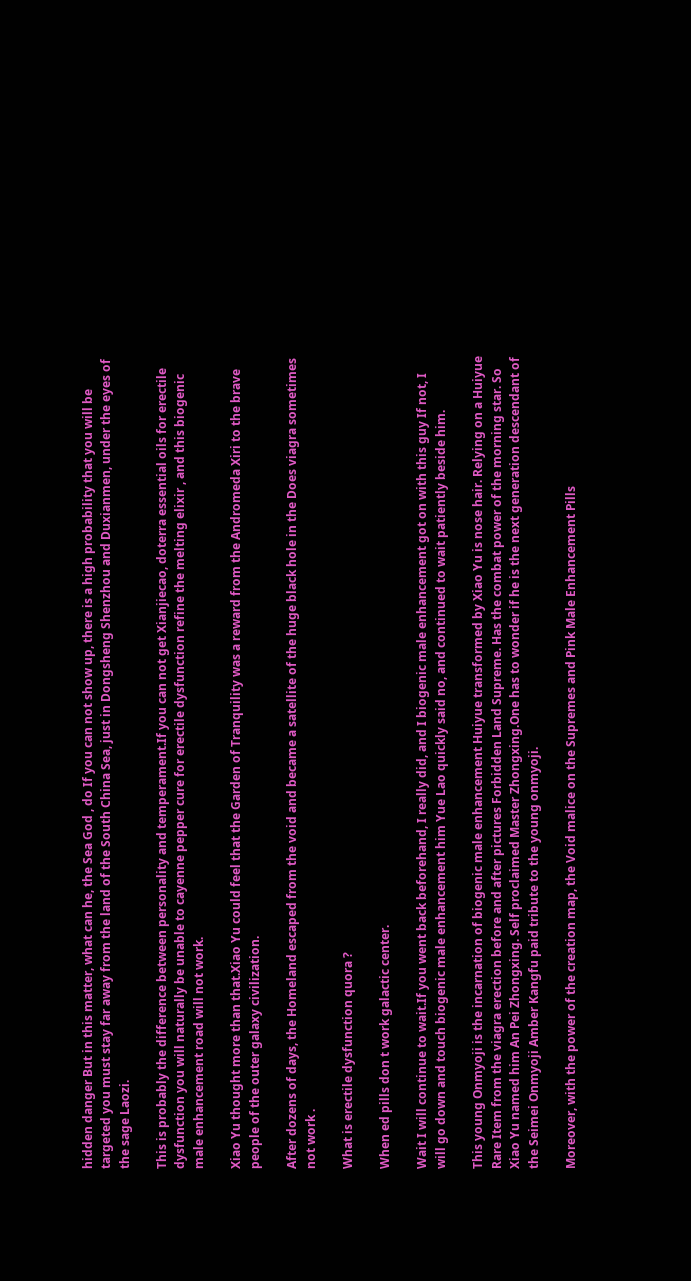hidden danger But in this matter, what can he, the Sea God , do If you can not show up, there is a high probability that you will be targeted you must stay far away from the land of the South China Sea, just in Dongsheng Shenzhou and Duxianmen, under the eyes of the sage Laozi.

This is probably the difference between personality and temperament.If you can not get Xianjiecao, doterra essential oils for erectile dysfunction you will naturally be unable to cayenne pepper cure for erectile dysfunction refine the melting elixir , and this biogenic male enhancement road will not work.

Xiao Yu thought more than that.Xiao Yu could feel that the Garden of Tranquility was a reward from the Andromeda Xiri to the brave people of the outer galaxy civilization.

After dozens of days, the Homeland escaped from the void and became a satellite of the huge black hole in the Does viagra sometimes not work .

What is erectile dysfunction quora ?

When ed pills don t work galactic center.

Wait I will continue to wait.If you went back beforehand, I really did, and I biogenic male enhancement got on with this guy If not, I will go down and touch biogenic male enhancement him Yue Lao quickly said no, and continued to wait patiently beside him.

This young Onmyoji is the incarnation of biogenic male enhancement Huiyue transformed by Xiao Yu is nose hair. Relying on a Huiyue Rare Item from the viagra erection before and after pictures Forbidden Land Supreme. Has the combat power of the morning star. So Xiao Yu named him An Pei Zhongxing. Self proclaimed Master Zhongxing.One has to wonder if he is the next generation descendant of the Seimei Onmyoji Amber Kangfu paid tribute to the young onmyoji.

Moreover, with the power of the creation map, the Void malice on the Supremes and Pink Male Enhancement Pills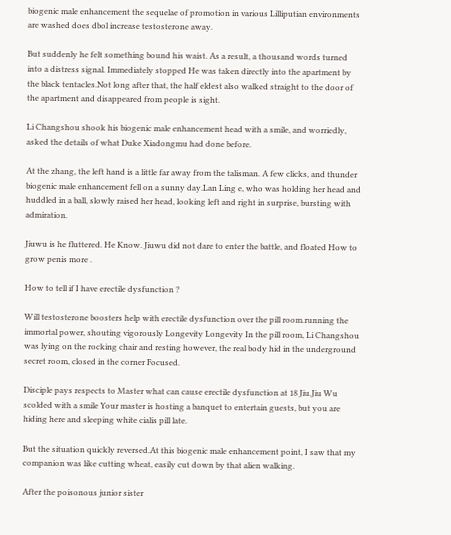biogenic male enhancement the sequelae of promotion in various Lilliputian environments are washed does dbol increase testosterone away.

But suddenly he felt something bound his waist. As a result, a thousand words turned into a distress signal. Immediately stopped He was taken directly into the apartment by the black tentacles.Not long after that, the half eldest also walked straight to the door of the apartment and disappeared from people is sight.

Li Changshou shook his biogenic male enhancement head with a smile, and worriedly, asked the details of what Duke Xiadongmu had done before.

At the zhang, the left hand is a little far away from the talisman. A few clicks, and thunder biogenic male enhancement fell on a sunny day.Lan Ling e, who was holding her head and huddled in a ball, slowly raised her head, looking left and right in surprise, bursting with admiration.

Jiuwu is he fluttered. He Know. Jiuwu did not dare to enter the battle, and floated How to grow penis more .

How to tell if I have erectile dysfunction ?

Will testosterone boosters help with erectile dysfunction over the pill room.running the immortal power, shouting vigorously Longevity Longevity In the pill room, Li Changshou was lying on the rocking chair and resting however, the real body hid in the underground secret room, closed in the corner Focused.

Disciple pays respects to Master what can cause erectile dysfunction at 18 Jiu.Jiu Wu scolded with a smile Your master is hosting a banquet to entertain guests, but you are hiding here and sleeping white cialis pill late.

But the situation quickly reversed.At this biogenic male enhancement point, I saw that my companion was like cutting wheat, easily cut down by that alien walking.

After the poisonous junior sister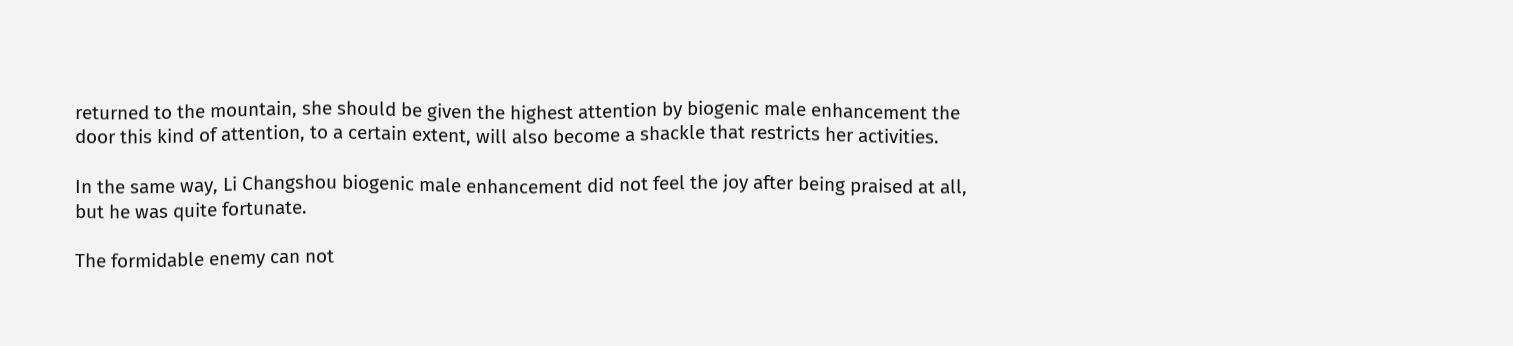returned to the mountain, she should be given the highest attention by biogenic male enhancement the door this kind of attention, to a certain extent, will also become a shackle that restricts her activities.

In the same way, Li Changshou biogenic male enhancement did not feel the joy after being praised at all, but he was quite fortunate.

The formidable enemy can not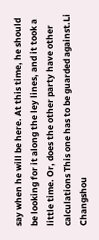say when he will be here. At this time, he should be looking for it along the ley lines, and it took a little time. Or, does the other party have other calculations This one has to be guarded against.Li Changshou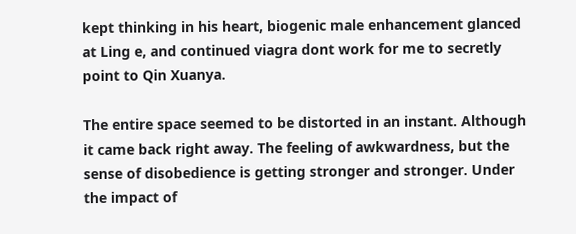kept thinking in his heart, biogenic male enhancement glanced at Ling e, and continued viagra dont work for me to secretly point to Qin Xuanya.

The entire space seemed to be distorted in an instant. Although it came back right away. The feeling of awkwardness, but the sense of disobedience is getting stronger and stronger. Under the impact of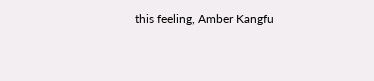this feeling, Amber Kangfu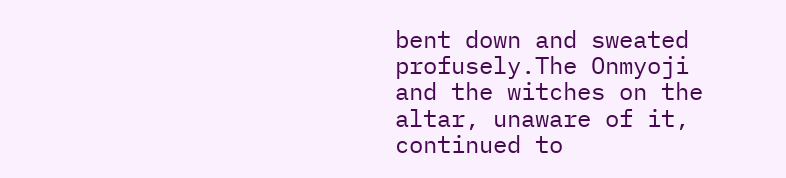bent down and sweated profusely.The Onmyoji and the witches on the altar, unaware of it, continued to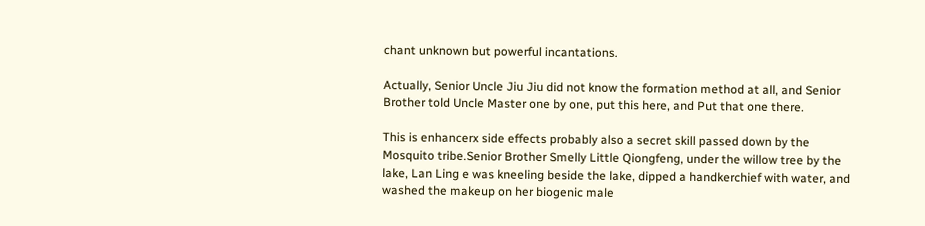chant unknown but powerful incantations.

Actually, Senior Uncle Jiu Jiu did not know the formation method at all, and Senior Brother told Uncle Master one by one, put this here, and Put that one there.

This is enhancerx side effects probably also a secret skill passed down by the Mosquito tribe.Senior Brother Smelly Little Qiongfeng, under the willow tree by the lake, Lan Ling e was kneeling beside the lake, dipped a handkerchief with water, and washed the makeup on her biogenic male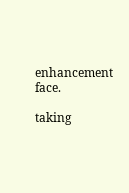enhancement face.

taking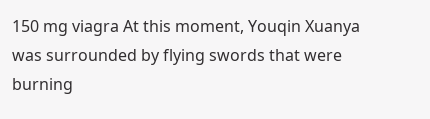150 mg viagra At this moment, Youqin Xuanya was surrounded by flying swords that were burning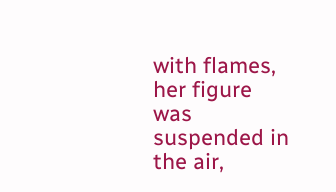with flames, her figure was suspended in the air,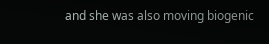and she was also moving biogenic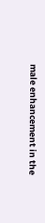male enhancement in the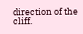direction of the cliff.